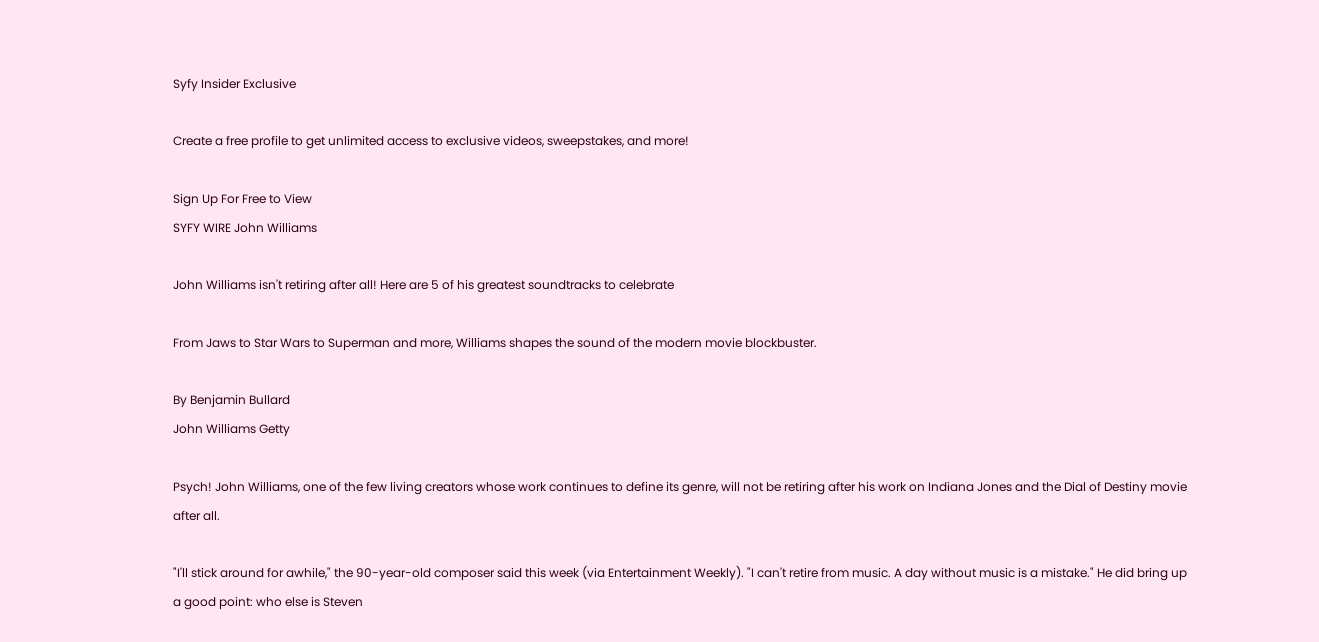Syfy Insider Exclusive

Create a free profile to get unlimited access to exclusive videos, sweepstakes, and more!

Sign Up For Free to View
SYFY WIRE John Williams

John Williams isn't retiring after all! Here are 5 of his greatest soundtracks to celebrate

From Jaws to Star Wars to Superman and more, Williams shapes the sound of the modern movie blockbuster.

By Benjamin Bullard
John Williams Getty

Psych! John Williams, one of the few living creators whose work continues to define its genre, will not be retiring after his work on Indiana Jones and the Dial of Destiny movie after all.

"I'll stick around for awhile," the 90-year-old composer said this week (via Entertainment Weekly). "I can't retire from music. A day without music is a mistake." He did bring up a good point: who else is Steven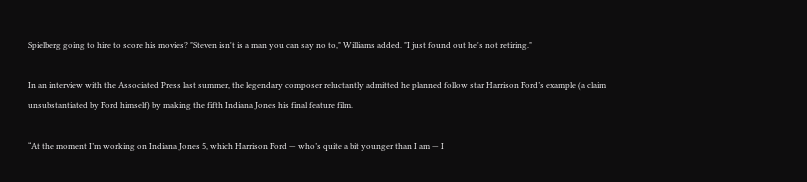Spielberg going to hire to score his movies? "Steven isn't is a man you can say no to," Williams added. "I just found out he's not retiring."

In an interview with the Associated Press last summer, the legendary composer reluctantly admitted he planned follow star Harrison Ford’s example (a claim unsubstantiated by Ford himself) by making the fifth Indiana Jones his final feature film.

“At the moment I’m working on Indiana Jones 5, which Harrison Ford — who’s quite a bit younger than I am — I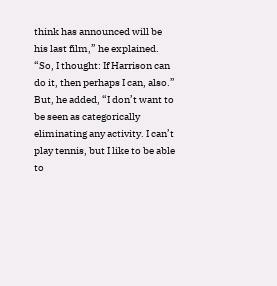think has announced will be his last film,” he explained. “So, I thought: If Harrison can do it, then perhaps I can, also.” But, he added, “I don’t want to be seen as categorically eliminating any activity. I can’t play tennis, but I like to be able to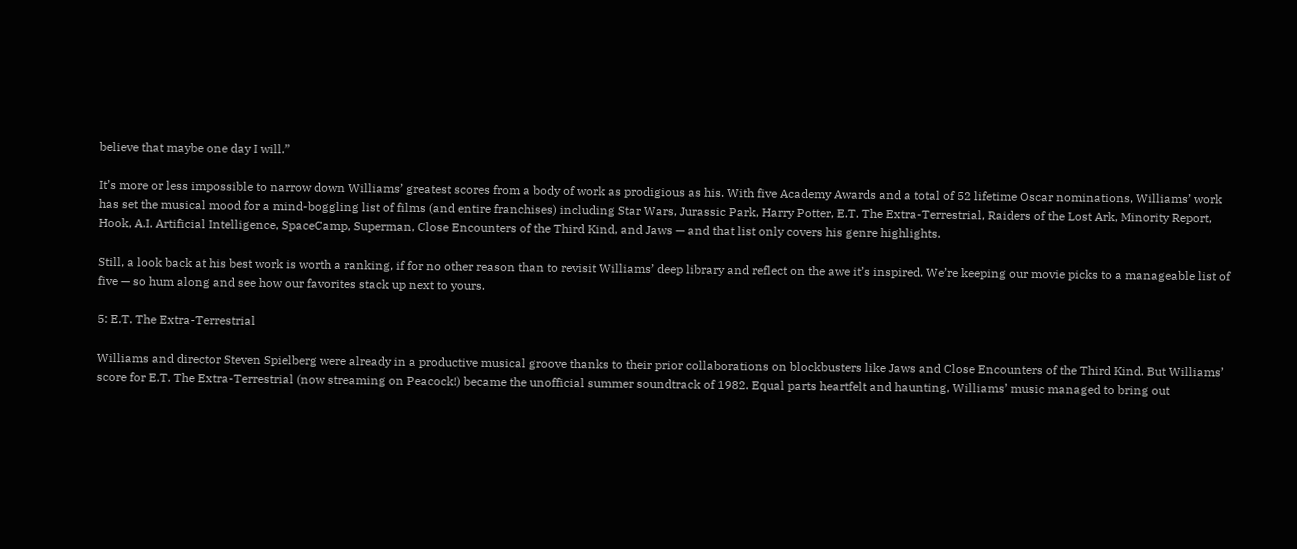believe that maybe one day I will.”

It’s more or less impossible to narrow down Williams’ greatest scores from a body of work as prodigious as his. With five Academy Awards and a total of 52 lifetime Oscar nominations, Williams’ work has set the musical mood for a mind-boggling list of films (and entire franchises) including Star Wars, Jurassic Park, Harry Potter, E.T. The Extra-Terrestrial, Raiders of the Lost Ark, Minority Report, Hook, A.I. Artificial Intelligence, SpaceCamp, Superman, Close Encounters of the Third Kind, and Jaws — and that list only covers his genre highlights.

Still, a look back at his best work is worth a ranking, if for no other reason than to revisit Williams’ deep library and reflect on the awe it’s inspired. We’re keeping our movie picks to a manageable list of five — so hum along and see how our favorites stack up next to yours.

5: E.T. The Extra-Terrestrial

Williams and director Steven Spielberg were already in a productive musical groove thanks to their prior collaborations on blockbusters like Jaws and Close Encounters of the Third Kind. But Williams’ score for E.T. The Extra-Terrestrial (now streaming on Peacock!) became the unofficial summer soundtrack of 1982. Equal parts heartfelt and haunting, Williams’ music managed to bring out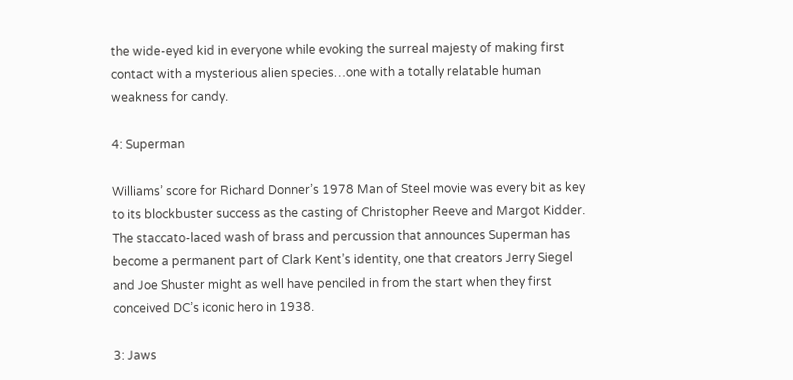the wide-eyed kid in everyone while evoking the surreal majesty of making first contact with a mysterious alien species…one with a totally relatable human weakness for candy.

4: Superman

Williams’ score for Richard Donner’s 1978 Man of Steel movie was every bit as key to its blockbuster success as the casting of Christopher Reeve and Margot Kidder. The staccato-laced wash of brass and percussion that announces Superman has become a permanent part of Clark Kent’s identity, one that creators Jerry Siegel and Joe Shuster might as well have penciled in from the start when they first conceived DC’s iconic hero in 1938.

3: Jaws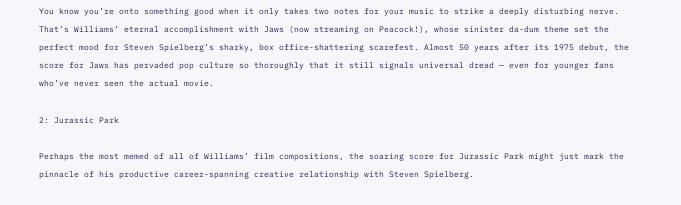You know you’re onto something good when it only takes two notes for your music to strike a deeply disturbing nerve. That’s Williams’ eternal accomplishment with Jaws (now streaming on Peacock!), whose sinister da-dum theme set the perfect mood for Steven Spielberg’s sharky, box office-shattering scarefest. Almost 50 years after its 1975 debut, the score for Jaws has pervaded pop culture so thoroughly that it still signals universal dread — even for younger fans who’ve never seen the actual movie.

2: Jurassic Park

Perhaps the most memed of all of Williams’ film compositions, the soaring score for Jurassic Park might just mark the pinnacle of his productive career-spanning creative relationship with Steven Spielberg.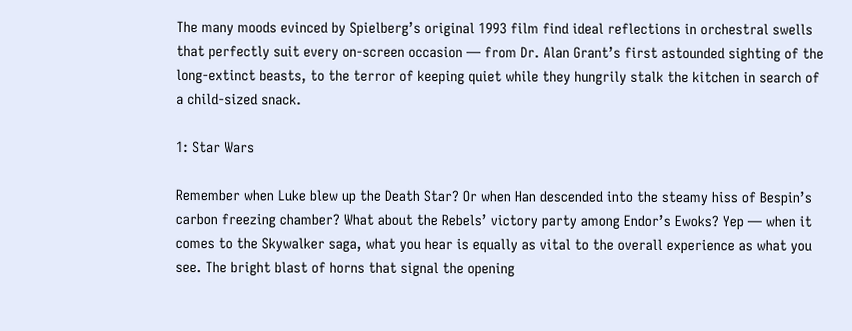The many moods evinced by Spielberg’s original 1993 film find ideal reflections in orchestral swells that perfectly suit every on-screen occasion — from Dr. Alan Grant’s first astounded sighting of the long-extinct beasts, to the terror of keeping quiet while they hungrily stalk the kitchen in search of a child-sized snack.

1: Star Wars

Remember when Luke blew up the Death Star? Or when Han descended into the steamy hiss of Bespin’s carbon freezing chamber? What about the Rebels’ victory party among Endor’s Ewoks? Yep — when it comes to the Skywalker saga, what you hear is equally as vital to the overall experience as what you see. The bright blast of horns that signal the opening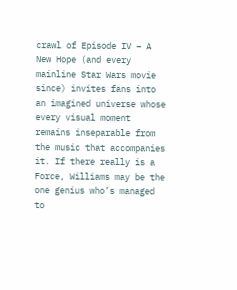crawl of Episode IV – A New Hope (and every mainline Star Wars movie since) invites fans into an imagined universe whose every visual moment remains inseparable from the music that accompanies it. If there really is a Force, Williams may be the one genius who’s managed to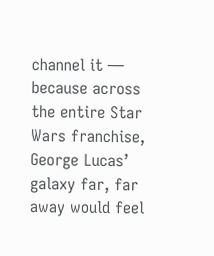channel it — because across the entire Star Wars franchise, George Lucas’ galaxy far, far away would feel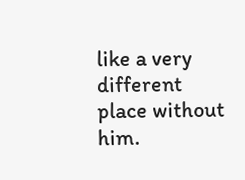like a very different place without him.